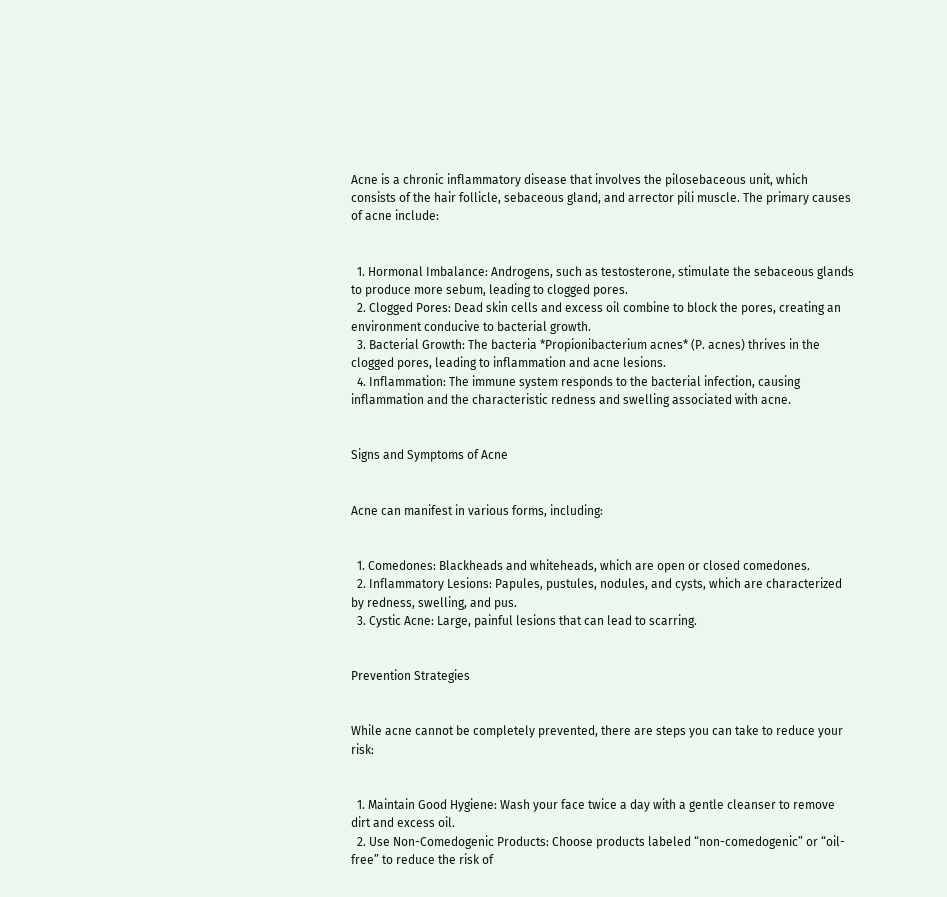Acne is a chronic inflammatory disease that involves the pilosebaceous unit, which consists of the hair follicle, sebaceous gland, and arrector pili muscle. The primary causes of acne include:


  1. Hormonal Imbalance: Androgens, such as testosterone, stimulate the sebaceous glands to produce more sebum, leading to clogged pores.
  2. Clogged Pores: Dead skin cells and excess oil combine to block the pores, creating an environment conducive to bacterial growth.
  3. Bacterial Growth: The bacteria *Propionibacterium acnes* (P. acnes) thrives in the clogged pores, leading to inflammation and acne lesions.
  4. Inflammation: The immune system responds to the bacterial infection, causing inflammation and the characteristic redness and swelling associated with acne.


Signs and Symptoms of Acne


Acne can manifest in various forms, including:


  1. Comedones: Blackheads and whiteheads, which are open or closed comedones.
  2. Inflammatory Lesions: Papules, pustules, nodules, and cysts, which are characterized by redness, swelling, and pus.
  3. Cystic Acne: Large, painful lesions that can lead to scarring.


Prevention Strategies


While acne cannot be completely prevented, there are steps you can take to reduce your risk:


  1. Maintain Good Hygiene: Wash your face twice a day with a gentle cleanser to remove dirt and excess oil.
  2. Use Non-Comedogenic Products: Choose products labeled “non-comedogenic” or “oil-free” to reduce the risk of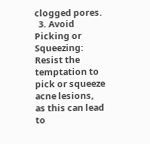clogged pores.
  3. Avoid Picking or Squeezing: Resist the temptation to pick or squeeze acne lesions, as this can lead to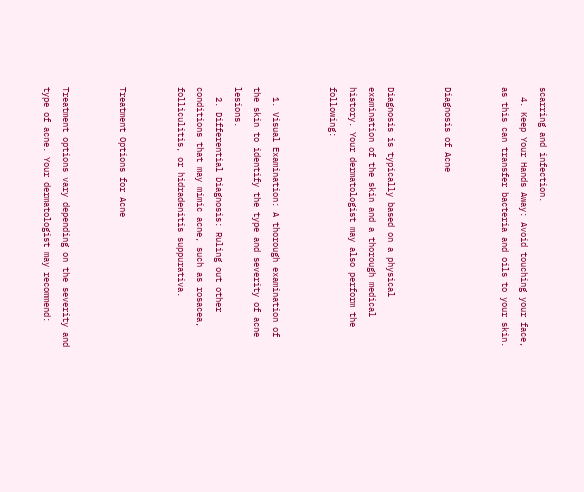scarring and infection.
  4. Keep Your Hands Away: Avoid touching your face, as this can transfer bacteria and oils to your skin.


Diagnosis of Acne


Diagnosis is typically based on a physical examination of the skin and a thorough medical history. Your dermatologist may also perform the following:


  1. Visual Examination: A thorough examination of the skin to identify the type and severity of acne lesions.
  2. Differential Diagnosis: Ruling out other conditions that may mimic acne, such as rosacea, folliculitis, or hidradenitis suppurativa.


Treatment Options for Acne


Treatment options vary depending on the severity and type of acne. Your dermatologist may recommend: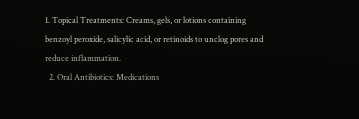1. Topical Treatments: Creams, gels, or lotions containing benzoyl peroxide, salicylic acid, or retinoids to unclog pores and reduce inflammation.
  2. Oral Antibiotics: Medications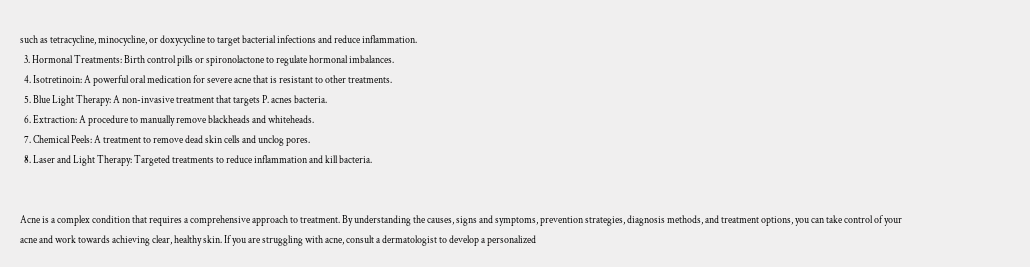such as tetracycline, minocycline, or doxycycline to target bacterial infections and reduce inflammation.
  3. Hormonal Treatments: Birth control pills or spironolactone to regulate hormonal imbalances.
  4. Isotretinoin: A powerful oral medication for severe acne that is resistant to other treatments.
  5. Blue Light Therapy: A non-invasive treatment that targets P. acnes bacteria.
  6. Extraction: A procedure to manually remove blackheads and whiteheads.
  7. Chemical Peels: A treatment to remove dead skin cells and unclog pores.
  8. Laser and Light Therapy: Targeted treatments to reduce inflammation and kill bacteria.


Acne is a complex condition that requires a comprehensive approach to treatment. By understanding the causes, signs and symptoms, prevention strategies, diagnosis methods, and treatment options, you can take control of your acne and work towards achieving clear, healthy skin. If you are struggling with acne, consult a dermatologist to develop a personalized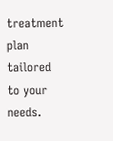treatment plan tailored to your needs.